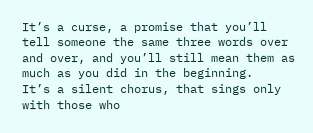It’s a curse, a promise that you’ll tell someone the same three words over and over, and you’ll still mean them as much as you did in the beginning.
It’s a silent chorus, that sings only with those who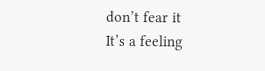don’t fear it
It’s a feeling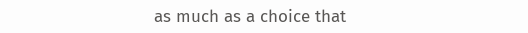as much as a choice that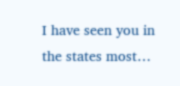I have seen you in the states most…